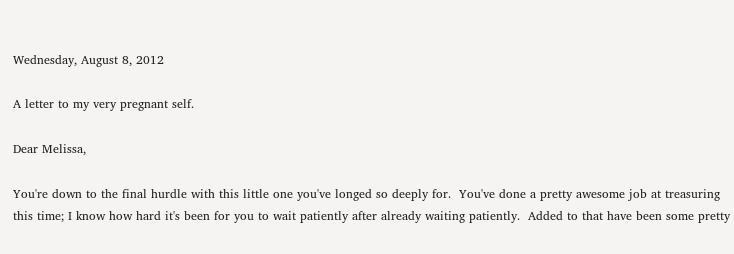Wednesday, August 8, 2012

A letter to my very pregnant self.

Dear Melissa,

You're down to the final hurdle with this little one you've longed so deeply for.  You've done a pretty awesome job at treasuring this time; I know how hard it's been for you to wait patiently after already waiting patiently.  Added to that have been some pretty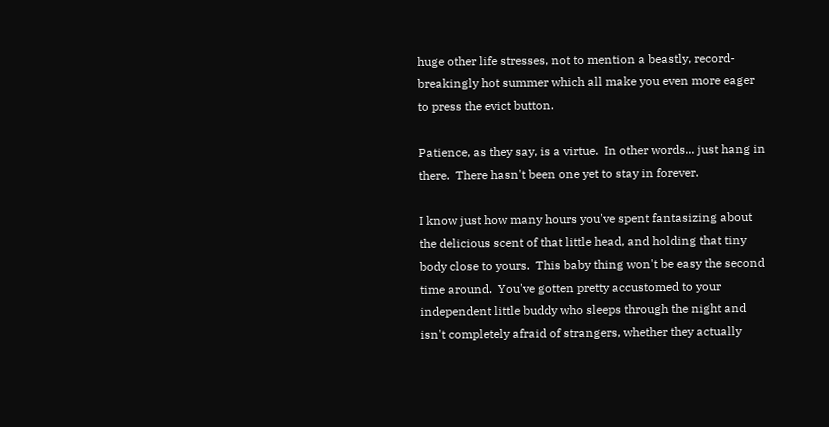huge other life stresses, not to mention a beastly, record-breakingly hot summer which all make you even more eager to press the evict button.

Patience, as they say, is a virtue.  In other words... just hang in there.  There hasn't been one yet to stay in forever.

I know just how many hours you've spent fantasizing about the delicious scent of that little head, and holding that tiny body close to yours.  This baby thing won't be easy the second time around.  You've gotten pretty accustomed to your independent little buddy who sleeps through the night and isn't completely afraid of strangers, whether they actually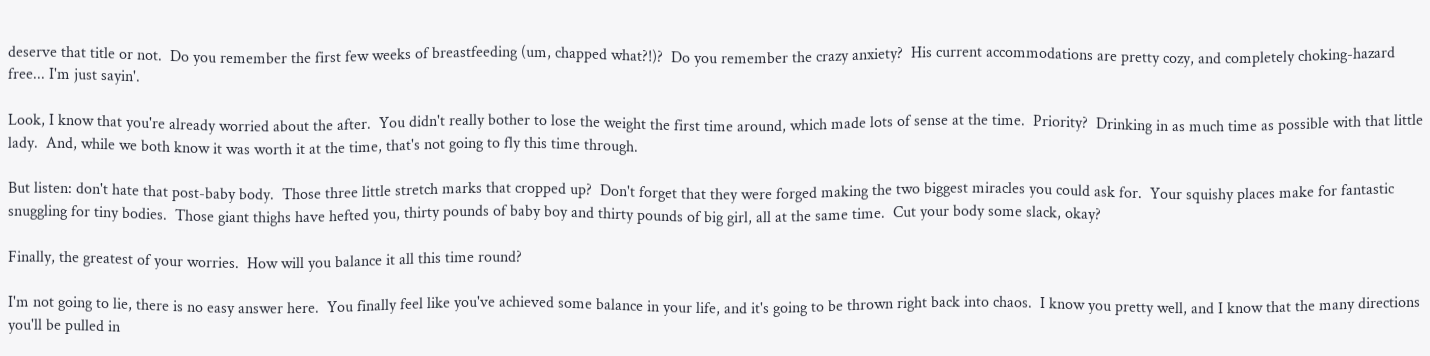deserve that title or not.  Do you remember the first few weeks of breastfeeding (um, chapped what?!)?  Do you remember the crazy anxiety?  His current accommodations are pretty cozy, and completely choking-hazard free... I'm just sayin'.

Look, I know that you're already worried about the after.  You didn't really bother to lose the weight the first time around, which made lots of sense at the time.  Priority?  Drinking in as much time as possible with that little lady.  And, while we both know it was worth it at the time, that's not going to fly this time through.

But listen: don't hate that post-baby body.  Those three little stretch marks that cropped up?  Don't forget that they were forged making the two biggest miracles you could ask for.  Your squishy places make for fantastic snuggling for tiny bodies.  Those giant thighs have hefted you, thirty pounds of baby boy and thirty pounds of big girl, all at the same time.  Cut your body some slack, okay?

Finally, the greatest of your worries.  How will you balance it all this time round?

I'm not going to lie, there is no easy answer here.  You finally feel like you've achieved some balance in your life, and it's going to be thrown right back into chaos.  I know you pretty well, and I know that the many directions you'll be pulled in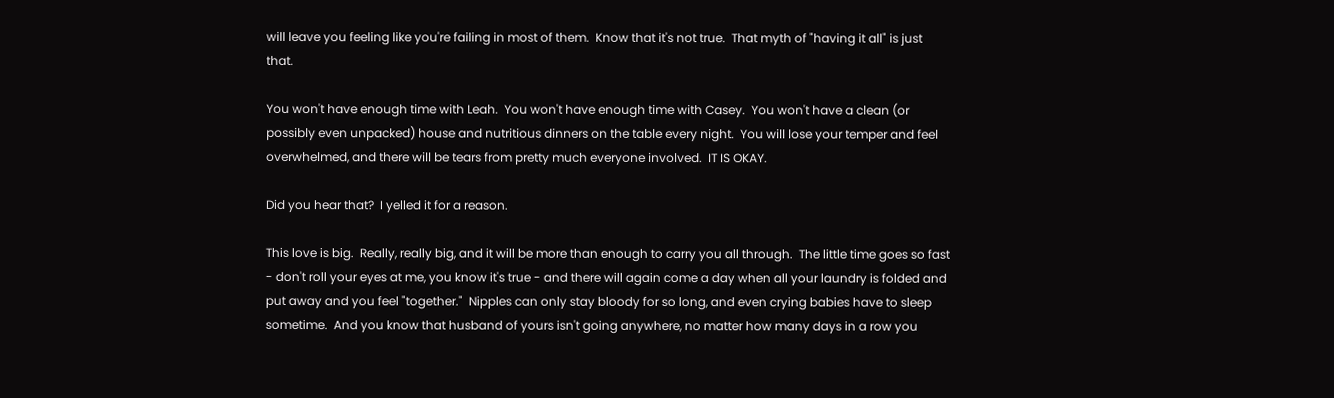will leave you feeling like you're failing in most of them.  Know that it's not true.  That myth of "having it all" is just that.

You won't have enough time with Leah.  You won't have enough time with Casey.  You won't have a clean (or possibly even unpacked) house and nutritious dinners on the table every night.  You will lose your temper and feel overwhelmed, and there will be tears from pretty much everyone involved.  IT IS OKAY.

Did you hear that?  I yelled it for a reason.

This love is big.  Really, really big, and it will be more than enough to carry you all through.  The little time goes so fast - don't roll your eyes at me, you know it's true - and there will again come a day when all your laundry is folded and put away and you feel "together."  Nipples can only stay bloody for so long, and even crying babies have to sleep sometime.  And you know that husband of yours isn't going anywhere, no matter how many days in a row you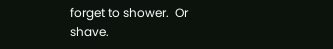forget to shower.  Or shave.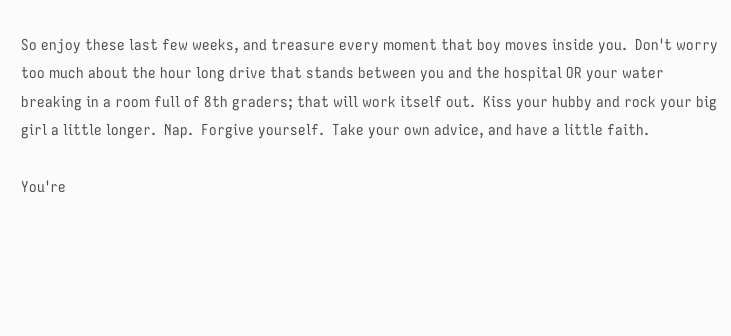So enjoy these last few weeks, and treasure every moment that boy moves inside you.  Don't worry too much about the hour long drive that stands between you and the hospital OR your water breaking in a room full of 8th graders; that will work itself out.  Kiss your hubby and rock your big girl a little longer.  Nap.  Forgive yourself.  Take your own advice, and have a little faith.

You're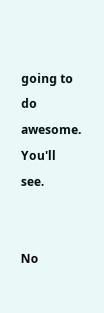going to do awesome.  You'll see.


No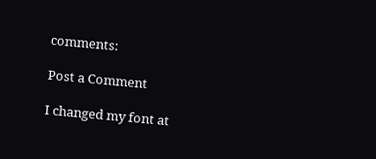comments:

Post a Comment

I changed my font at